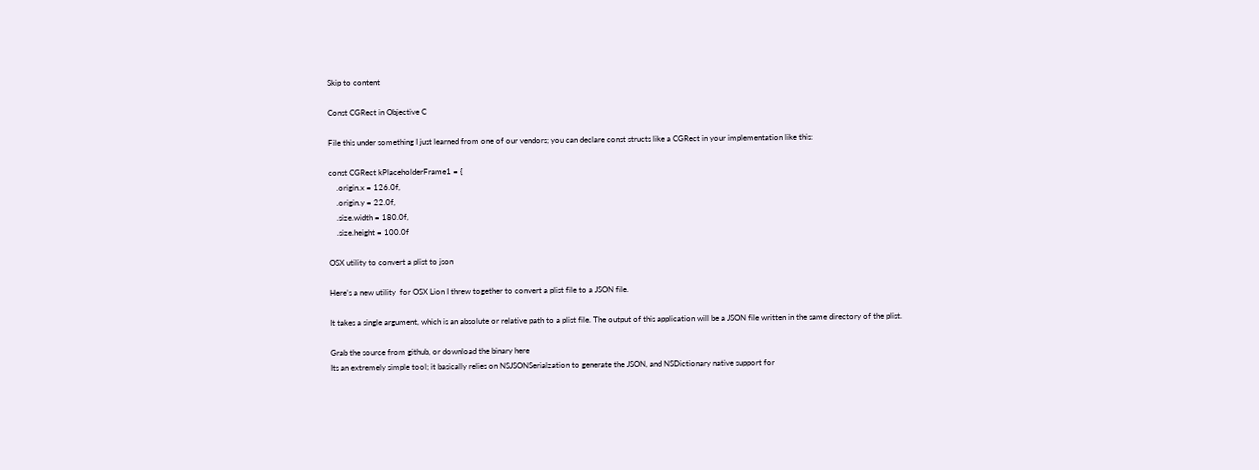Skip to content

Const CGRect in Objective C

File this under something I just learned from one of our vendors; you can declare const structs like a CGRect in your implementation like this:

const CGRect kPlaceholderFrame1 = {
    .origin.x = 126.0f,
    .origin.y = 22.0f,
    .size.width = 180.0f,
    .size.height = 100.0f

OSX utility to convert a plist to json

Here’s a new utility  for OSX Lion I threw together to convert a plist file to a JSON file.

It takes a single argument, which is an absolute or relative path to a plist file. The output of this application will be a JSON file written in the same directory of the plist.

Grab the source from github, or download the binary here
Its an extremely simple tool; it basically relies on NSJSONSerialzation to generate the JSON, and NSDictionary native support for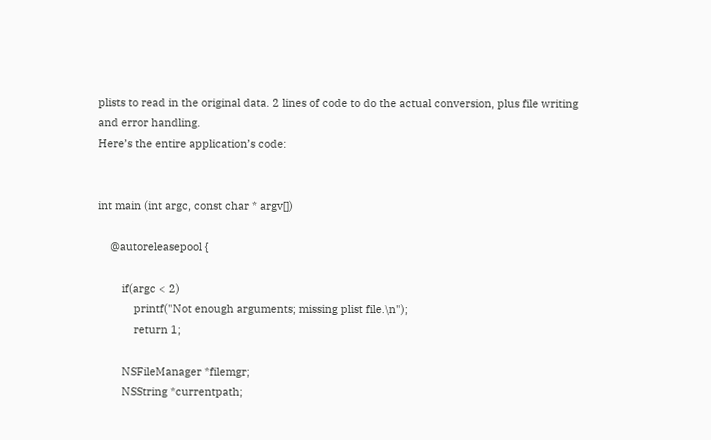plists to read in the original data. 2 lines of code to do the actual conversion, plus file writing and error handling.
Here’s the entire application’s code:


int main (int argc, const char * argv[])

    @autoreleasepool {

        if(argc < 2)
            printf("Not enough arguments; missing plist file.\n");
            return 1;

        NSFileManager *filemgr;
        NSString *currentpath;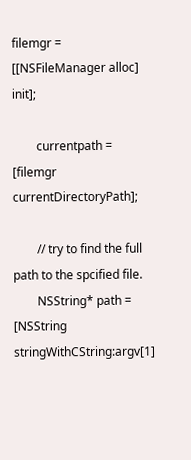filemgr = [[NSFileManager alloc] init];

        currentpath = [filemgr currentDirectoryPath];

        // try to find the full path to the spcified file.
        NSString* path = [NSString stringWithCString:argv[1]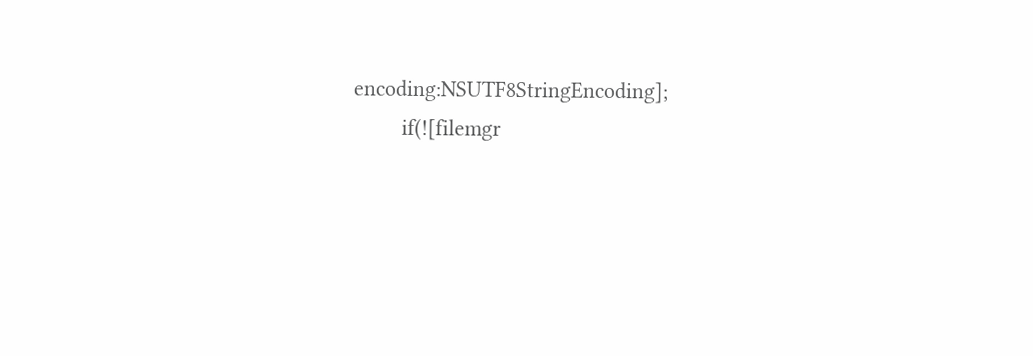encoding:NSUTF8StringEncoding];
        if(![filemgr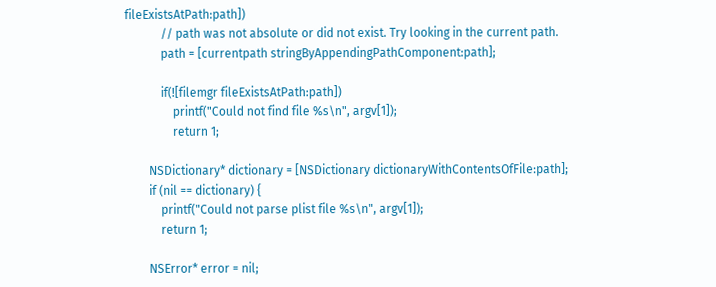fileExistsAtPath:path])
            // path was not absolute or did not exist. Try looking in the current path.
            path = [currentpath stringByAppendingPathComponent:path];

            if(![filemgr fileExistsAtPath:path])
                printf("Could not find file %s\n", argv[1]);
                return 1;

        NSDictionary* dictionary = [NSDictionary dictionaryWithContentsOfFile:path];
        if (nil == dictionary) {
            printf("Could not parse plist file %s\n", argv[1]);
            return 1;

        NSError* error = nil;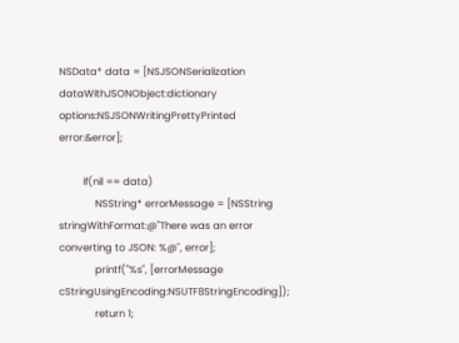NSData* data = [NSJSONSerialization dataWithJSONObject:dictionary options:NSJSONWritingPrettyPrinted error:&error];

        if(nil == data)
            NSString* errorMessage = [NSString stringWithFormat:@"There was an error converting to JSON: %@", error];
            printf("%s", [errorMessage cStringUsingEncoding:NSUTF8StringEncoding]);
            return 1;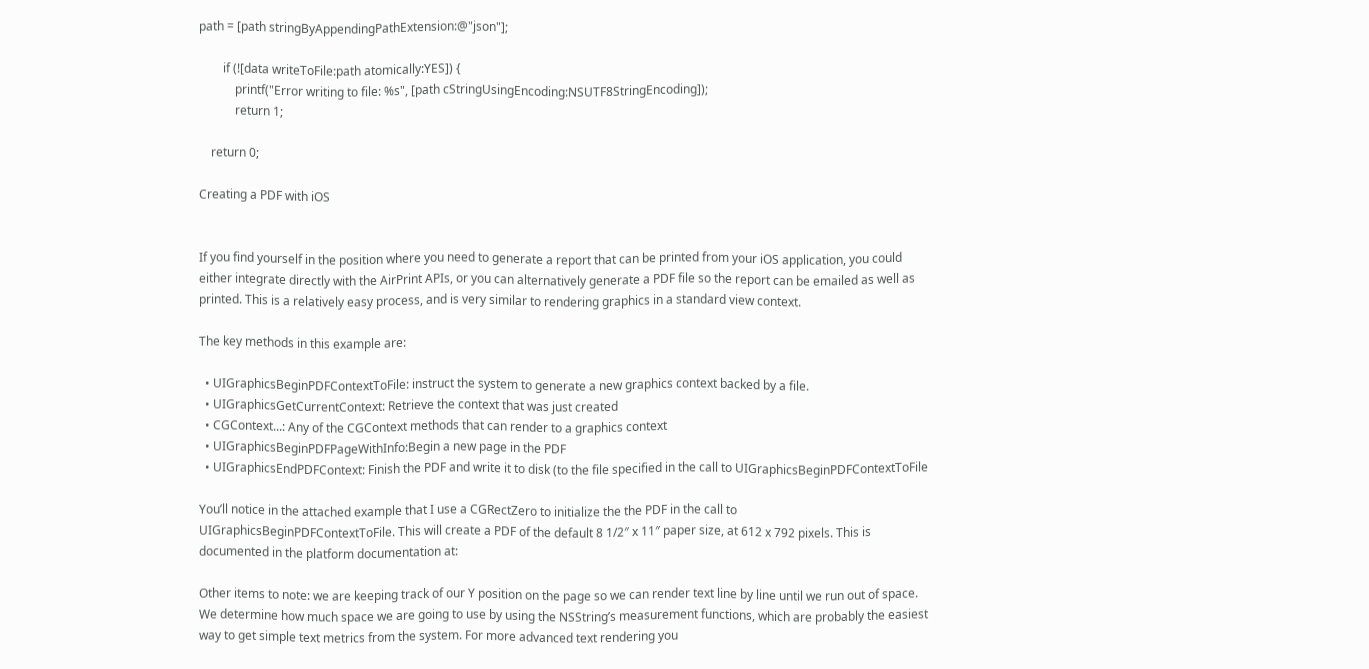path = [path stringByAppendingPathExtension:@"json"];

        if (![data writeToFile:path atomically:YES]) {
            printf("Error writing to file: %s", [path cStringUsingEncoding:NSUTF8StringEncoding]);
            return 1;

    return 0;

Creating a PDF with iOS


If you find yourself in the position where you need to generate a report that can be printed from your iOS application, you could either integrate directly with the AirPrint APIs, or you can alternatively generate a PDF file so the report can be emailed as well as printed. This is a relatively easy process, and is very similar to rendering graphics in a standard view context.

The key methods in this example are:

  • UIGraphicsBeginPDFContextToFile: instruct the system to generate a new graphics context backed by a file.
  • UIGraphicsGetCurrentContext: Retrieve the context that was just created
  • CGContext...: Any of the CGContext methods that can render to a graphics context
  • UIGraphicsBeginPDFPageWithInfo:Begin a new page in the PDF
  • UIGraphicsEndPDFContext: Finish the PDF and write it to disk (to the file specified in the call to UIGraphicsBeginPDFContextToFile

You’ll notice in the attached example that I use a CGRectZero to initialize the the PDF in the call to UIGraphicsBeginPDFContextToFile. This will create a PDF of the default 8 1/2″ x 11″ paper size, at 612 x 792 pixels. This is documented in the platform documentation at:

Other items to note: we are keeping track of our Y position on the page so we can render text line by line until we run out of space. We determine how much space we are going to use by using the NSString’s measurement functions, which are probably the easiest way to get simple text metrics from the system. For more advanced text rendering you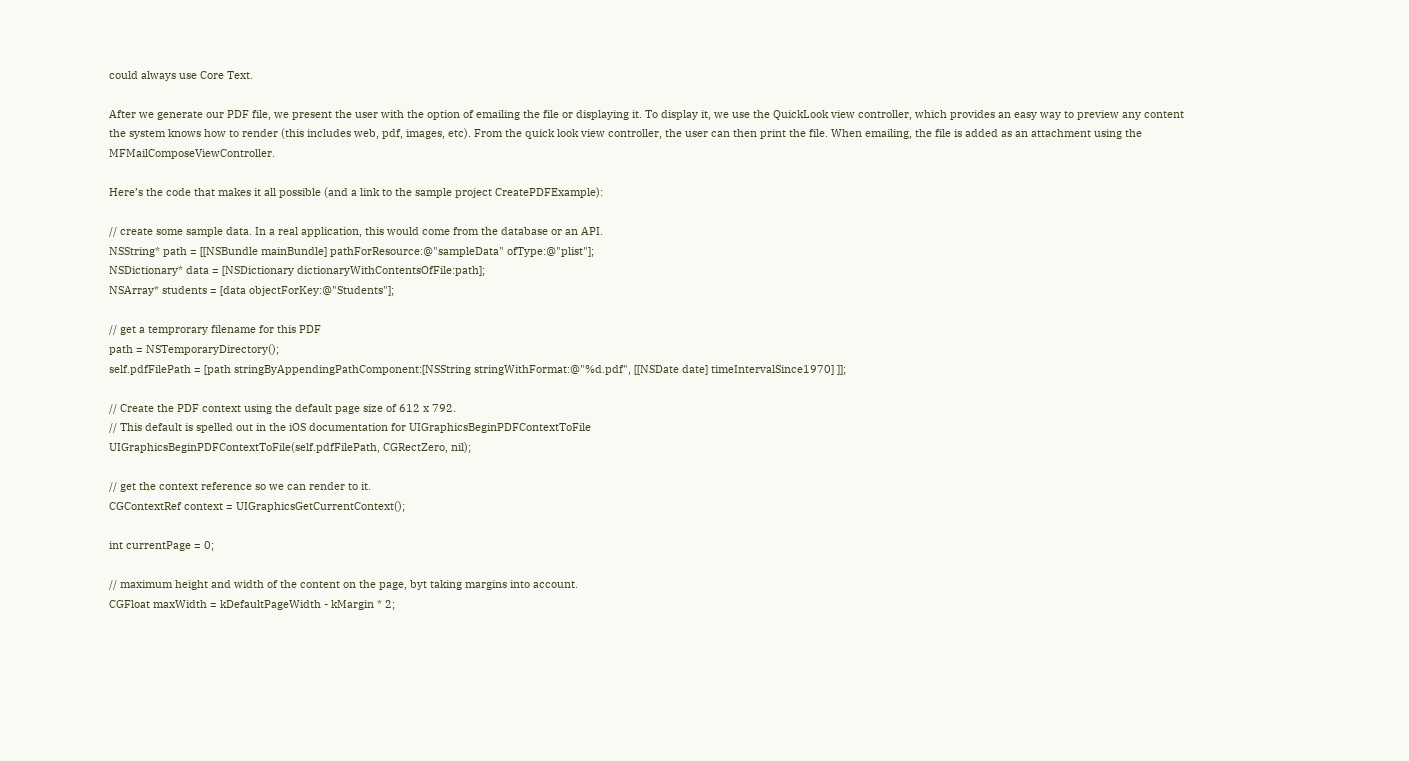could always use Core Text.

After we generate our PDF file, we present the user with the option of emailing the file or displaying it. To display it, we use the QuickLook view controller, which provides an easy way to preview any content the system knows how to render (this includes web, pdf, images, etc). From the quick look view controller, the user can then print the file. When emailing, the file is added as an attachment using the MFMailComposeViewController.

Here’s the code that makes it all possible (and a link to the sample project CreatePDFExample):

// create some sample data. In a real application, this would come from the database or an API.
NSString* path = [[NSBundle mainBundle] pathForResource:@"sampleData" ofType:@"plist"];
NSDictionary* data = [NSDictionary dictionaryWithContentsOfFile:path];
NSArray* students = [data objectForKey:@"Students"];

// get a temprorary filename for this PDF
path = NSTemporaryDirectory();
self.pdfFilePath = [path stringByAppendingPathComponent:[NSString stringWithFormat:@"%d.pdf", [[NSDate date] timeIntervalSince1970] ]];

// Create the PDF context using the default page size of 612 x 792.
// This default is spelled out in the iOS documentation for UIGraphicsBeginPDFContextToFile
UIGraphicsBeginPDFContextToFile(self.pdfFilePath, CGRectZero, nil);

// get the context reference so we can render to it.
CGContextRef context = UIGraphicsGetCurrentContext();

int currentPage = 0;

// maximum height and width of the content on the page, byt taking margins into account.
CGFloat maxWidth = kDefaultPageWidth - kMargin * 2;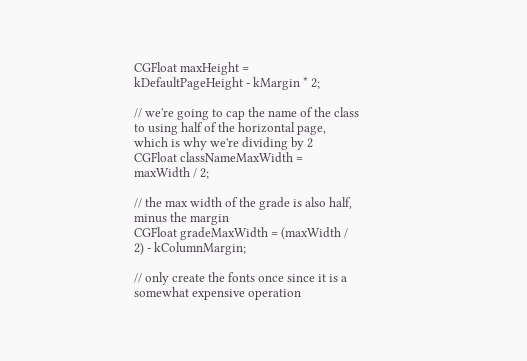CGFloat maxHeight = kDefaultPageHeight - kMargin * 2;

// we're going to cap the name of the class to using half of the horizontal page, which is why we're dividing by 2
CGFloat classNameMaxWidth = maxWidth / 2;

// the max width of the grade is also half, minus the margin
CGFloat gradeMaxWidth = (maxWidth / 2) - kColumnMargin;

// only create the fonts once since it is a somewhat expensive operation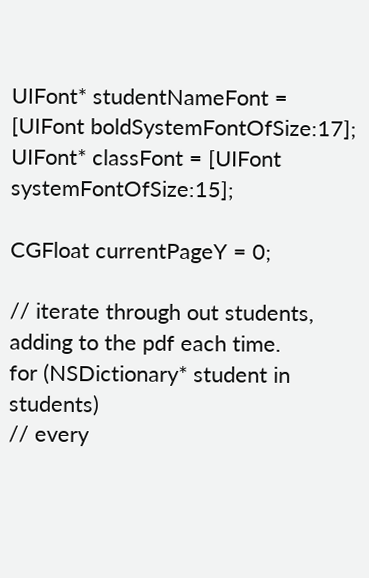UIFont* studentNameFont = [UIFont boldSystemFontOfSize:17];
UIFont* classFont = [UIFont systemFontOfSize:15];

CGFloat currentPageY = 0;

// iterate through out students, adding to the pdf each time.
for (NSDictionary* student in students)
// every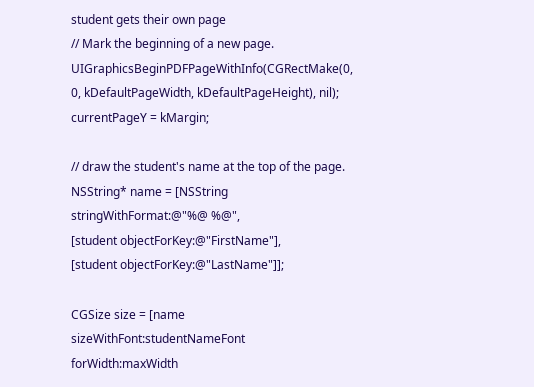student gets their own page
// Mark the beginning of a new page.
UIGraphicsBeginPDFPageWithInfo(CGRectMake(0, 0, kDefaultPageWidth, kDefaultPageHeight), nil);
currentPageY = kMargin;

// draw the student's name at the top of the page.
NSString* name = [NSString stringWithFormat:@"%@ %@",
[student objectForKey:@"FirstName"],
[student objectForKey:@"LastName"]];

CGSize size = [name sizeWithFont:studentNameFont forWidth:maxWidth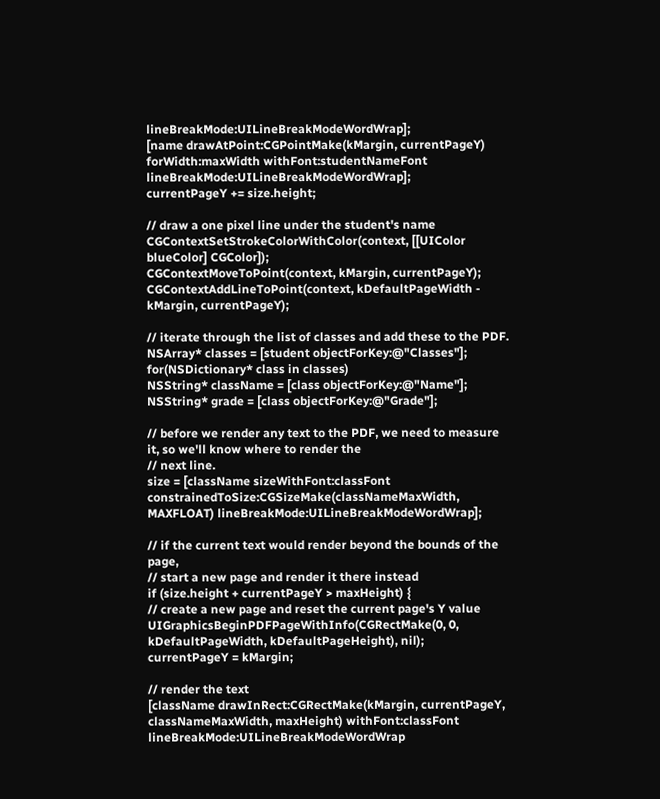lineBreakMode:UILineBreakModeWordWrap];
[name drawAtPoint:CGPointMake(kMargin, currentPageY) forWidth:maxWidth withFont:studentNameFont lineBreakMode:UILineBreakModeWordWrap];
currentPageY += size.height;

// draw a one pixel line under the student's name
CGContextSetStrokeColorWithColor(context, [[UIColor blueColor] CGColor]);
CGContextMoveToPoint(context, kMargin, currentPageY);
CGContextAddLineToPoint(context, kDefaultPageWidth - kMargin, currentPageY);

// iterate through the list of classes and add these to the PDF.
NSArray* classes = [student objectForKey:@"Classes"];
for(NSDictionary* class in classes)
NSString* className = [class objectForKey:@"Name"];
NSString* grade = [class objectForKey:@"Grade"];

// before we render any text to the PDF, we need to measure it, so we'll know where to render the
// next line.
size = [className sizeWithFont:classFont constrainedToSize:CGSizeMake(classNameMaxWidth, MAXFLOAT) lineBreakMode:UILineBreakModeWordWrap];

// if the current text would render beyond the bounds of the page,
// start a new page and render it there instead
if (size.height + currentPageY > maxHeight) {
// create a new page and reset the current page's Y value
UIGraphicsBeginPDFPageWithInfo(CGRectMake(0, 0, kDefaultPageWidth, kDefaultPageHeight), nil);
currentPageY = kMargin;

// render the text
[className drawInRect:CGRectMake(kMargin, currentPageY, classNameMaxWidth, maxHeight) withFont:classFont lineBreakMode:UILineBreakModeWordWrap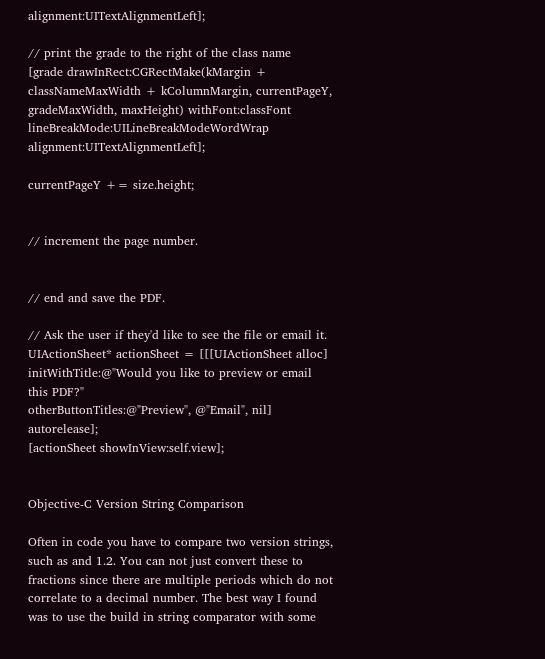alignment:UITextAlignmentLeft];

// print the grade to the right of the class name
[grade drawInRect:CGRectMake(kMargin + classNameMaxWidth + kColumnMargin, currentPageY, gradeMaxWidth, maxHeight) withFont:classFont lineBreakMode:UILineBreakModeWordWrap alignment:UITextAlignmentLeft];

currentPageY += size.height;


// increment the page number.


// end and save the PDF.

// Ask the user if they'd like to see the file or email it.
UIActionSheet* actionSheet = [[[UIActionSheet alloc] initWithTitle:@"Would you like to preview or email this PDF?"
otherButtonTitles:@"Preview", @"Email", nil] autorelease];
[actionSheet showInView:self.view];


Objective-C Version String Comparison

Often in code you have to compare two version strings, such as and 1.2. You can not just convert these to fractions since there are multiple periods which do not correlate to a decimal number. The best way I found was to use the build in string comparator with some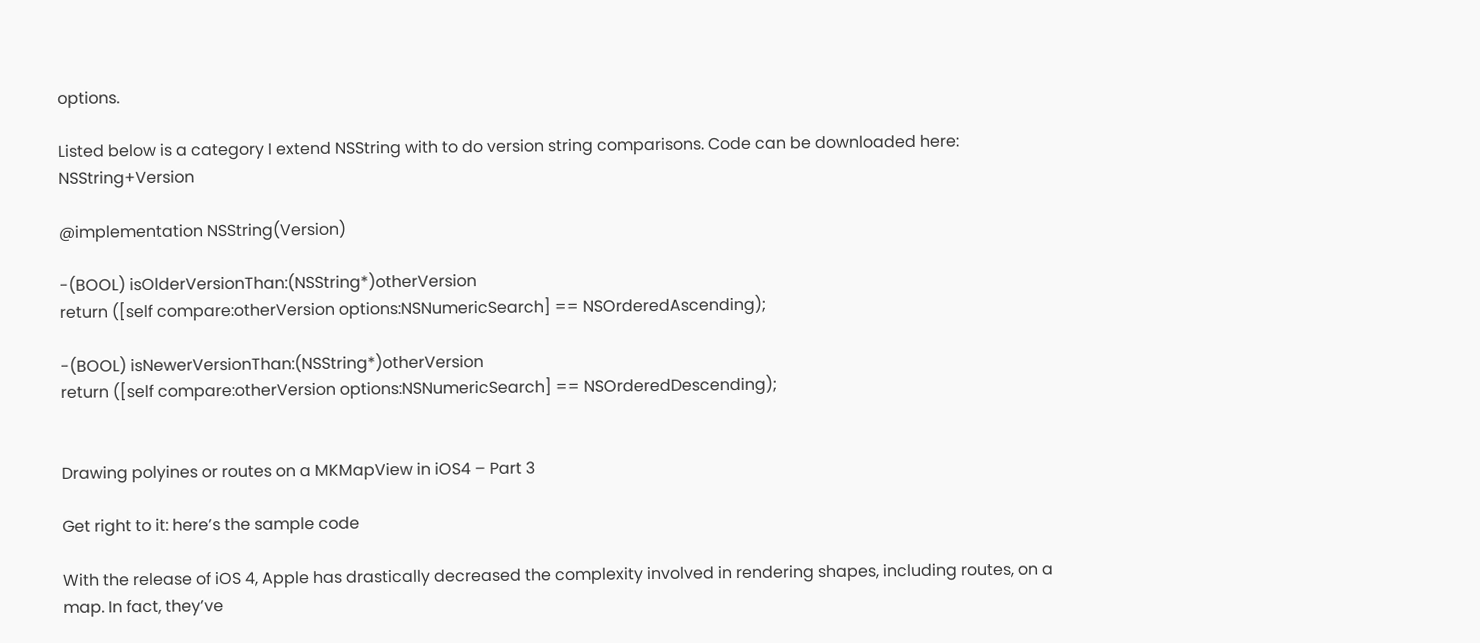options.

Listed below is a category I extend NSString with to do version string comparisons. Code can be downloaded here: NSString+Version

@implementation NSString(Version)

-(BOOL) isOlderVersionThan:(NSString*)otherVersion
return ([self compare:otherVersion options:NSNumericSearch] == NSOrderedAscending);

-(BOOL) isNewerVersionThan:(NSString*)otherVersion
return ([self compare:otherVersion options:NSNumericSearch] == NSOrderedDescending);


Drawing polyines or routes on a MKMapView in iOS4 – Part 3

Get right to it: here’s the sample code

With the release of iOS 4, Apple has drastically decreased the complexity involved in rendering shapes, including routes, on a map. In fact, they’ve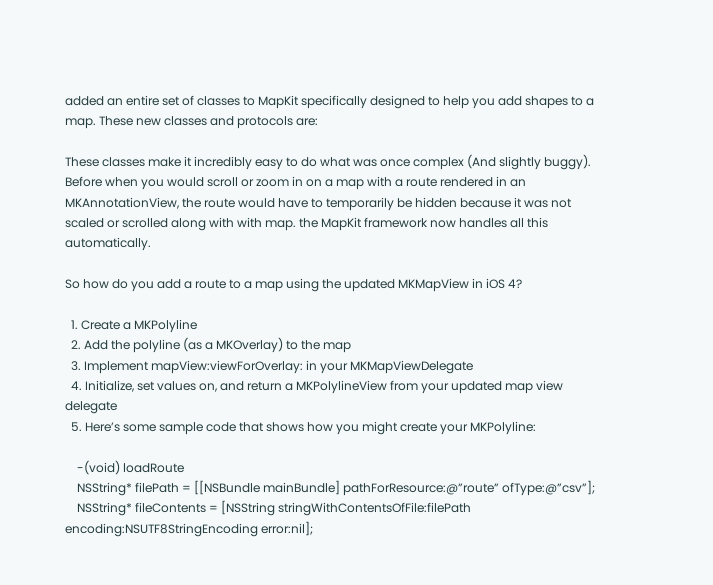added an entire set of classes to MapKit specifically designed to help you add shapes to a map. These new classes and protocols are:

These classes make it incredibly easy to do what was once complex (And slightly buggy). Before when you would scroll or zoom in on a map with a route rendered in an MKAnnotationView, the route would have to temporarily be hidden because it was not scaled or scrolled along with with map. the MapKit framework now handles all this automatically.

So how do you add a route to a map using the updated MKMapView in iOS 4?

  1. Create a MKPolyline
  2. Add the polyline (as a MKOverlay) to the map
  3. Implement mapView:viewForOverlay: in your MKMapViewDelegate
  4. Initialize, set values on, and return a MKPolylineView from your updated map view delegate
  5. Here’s some sample code that shows how you might create your MKPolyline:

    -(void) loadRoute
    NSString* filePath = [[NSBundle mainBundle] pathForResource:@”route” ofType:@”csv”];
    NSString* fileContents = [NSString stringWithContentsOfFile:filePath encoding:NSUTF8StringEncoding error:nil];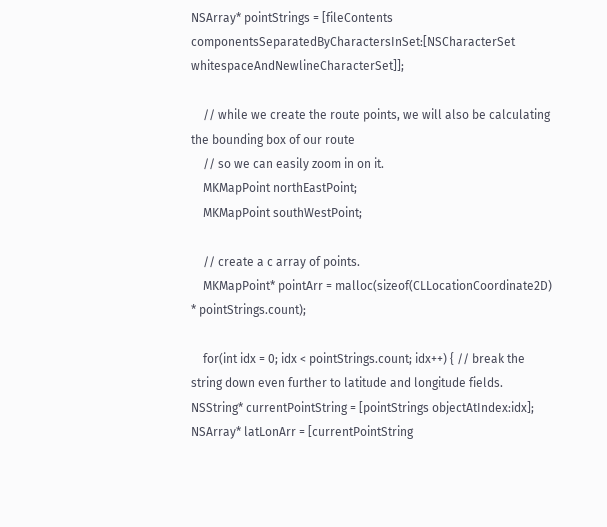NSArray* pointStrings = [fileContents componentsSeparatedByCharactersInSet:[NSCharacterSet whitespaceAndNewlineCharacterSet]];

    // while we create the route points, we will also be calculating the bounding box of our route
    // so we can easily zoom in on it.
    MKMapPoint northEastPoint;
    MKMapPoint southWestPoint;

    // create a c array of points.
    MKMapPoint* pointArr = malloc(sizeof(CLLocationCoordinate2D) * pointStrings.count);

    for(int idx = 0; idx < pointStrings.count; idx++) { // break the string down even further to latitude and longitude fields. NSString* currentPointString = [pointStrings objectAtIndex:idx]; NSArray* latLonArr = [currentPointString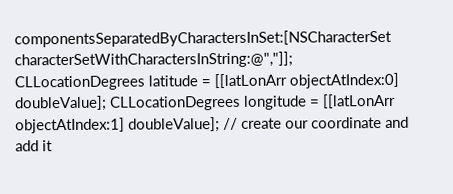componentsSeparatedByCharactersInSet:[NSCharacterSet characterSetWithCharactersInString:@","]]; CLLocationDegrees latitude = [[latLonArr objectAtIndex:0] doubleValue]; CLLocationDegrees longitude = [[latLonArr objectAtIndex:1] doubleValue]; // create our coordinate and add it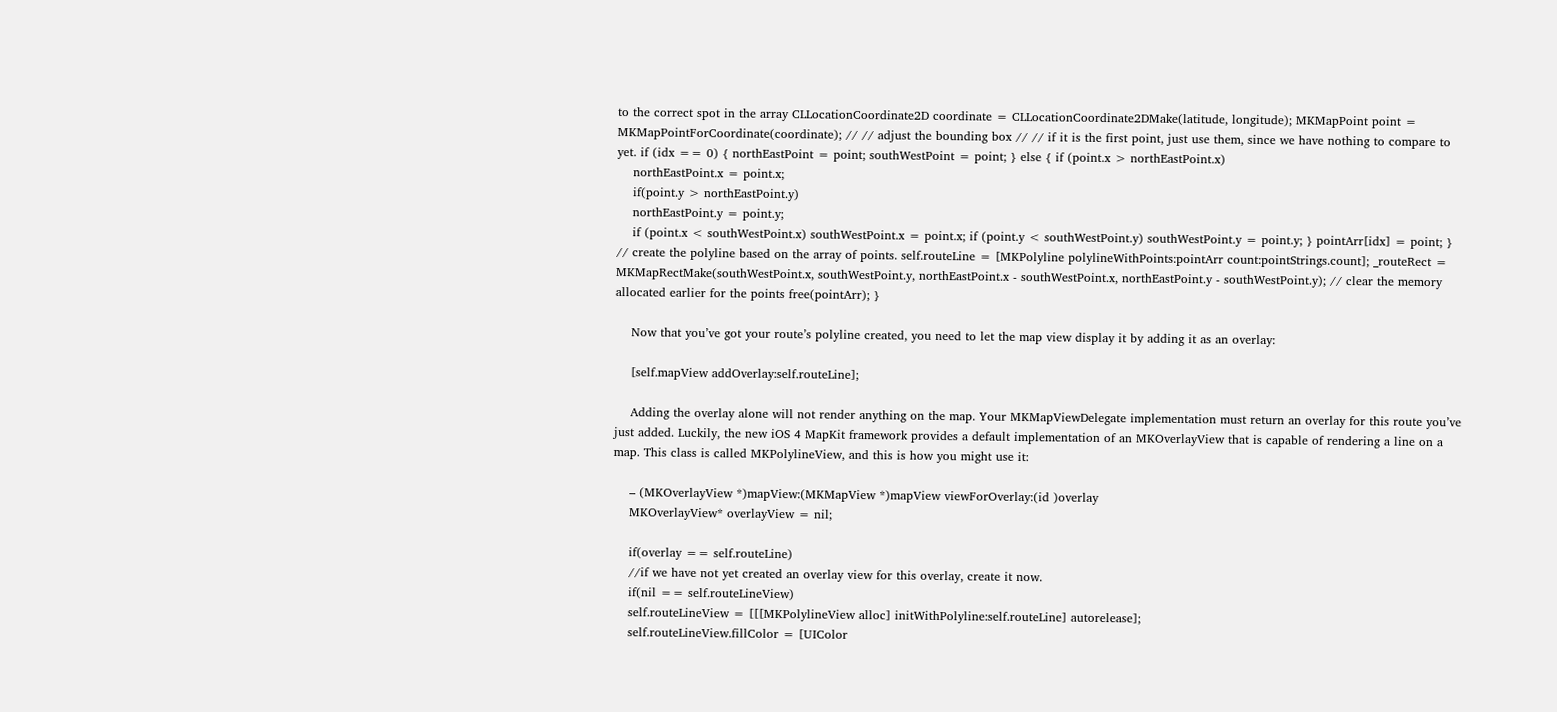to the correct spot in the array CLLocationCoordinate2D coordinate = CLLocationCoordinate2DMake(latitude, longitude); MKMapPoint point = MKMapPointForCoordinate(coordinate); // // adjust the bounding box // // if it is the first point, just use them, since we have nothing to compare to yet. if (idx == 0) { northEastPoint = point; southWestPoint = point; } else { if (point.x > northEastPoint.x)
    northEastPoint.x = point.x;
    if(point.y > northEastPoint.y)
    northEastPoint.y = point.y;
    if (point.x < southWestPoint.x) southWestPoint.x = point.x; if (point.y < southWestPoint.y) southWestPoint.y = point.y; } pointArr[idx] = point; } // create the polyline based on the array of points. self.routeLine = [MKPolyline polylineWithPoints:pointArr count:pointStrings.count]; _routeRect = MKMapRectMake(southWestPoint.x, southWestPoint.y, northEastPoint.x - southWestPoint.x, northEastPoint.y - southWestPoint.y); // clear the memory allocated earlier for the points free(pointArr); }

    Now that you’ve got your route’s polyline created, you need to let the map view display it by adding it as an overlay:

    [self.mapView addOverlay:self.routeLine];

    Adding the overlay alone will not render anything on the map. Your MKMapViewDelegate implementation must return an overlay for this route you’ve just added. Luckily, the new iOS 4 MapKit framework provides a default implementation of an MKOverlayView that is capable of rendering a line on a map. This class is called MKPolylineView, and this is how you might use it:

    – (MKOverlayView *)mapView:(MKMapView *)mapView viewForOverlay:(id )overlay
    MKOverlayView* overlayView = nil;

    if(overlay == self.routeLine)
    //if we have not yet created an overlay view for this overlay, create it now.
    if(nil == self.routeLineView)
    self.routeLineView = [[[MKPolylineView alloc] initWithPolyline:self.routeLine] autorelease];
    self.routeLineView.fillColor = [UIColor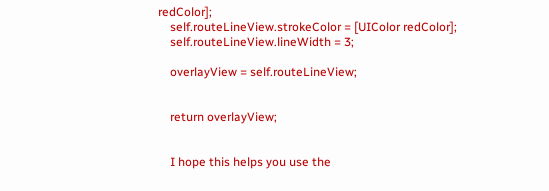redColor];
    self.routeLineView.strokeColor = [UIColor redColor];
    self.routeLineView.lineWidth = 3;

    overlayView = self.routeLineView;


    return overlayView;


    I hope this helps you use the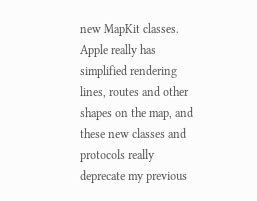new MapKit classes. Apple really has simplified rendering lines, routes and other shapes on the map, and these new classes and protocols really deprecate my previous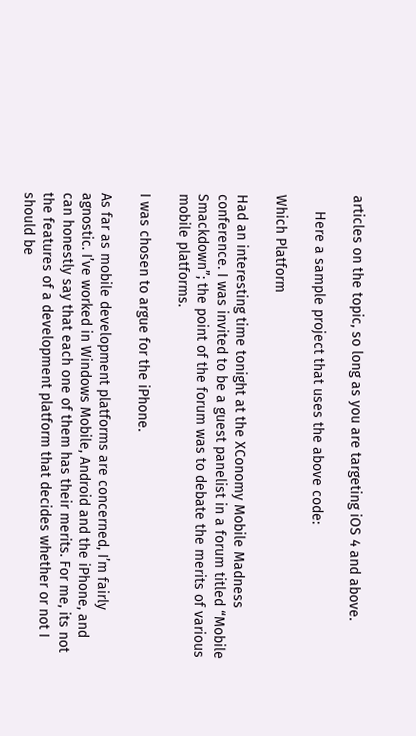articles on the topic, so long as you are targeting iOS 4 and above.

    Here a sample project that uses the above code:

Which Platform

Had an interesting time tonight at the XConomy Mobile Madness conference. I was invited to be a guest panelist in a forum titled “Mobile Smackdown”; the point of the forum was to debate the merits of various mobile platforms.

I was chosen to argue for the iPhone.

As far as mobile development platforms are concerned, I’m fairly agnostic. I’ve worked in Windows Mobile, Android and the iPhone, and can honestly say that each one of them has their merits. For me, its not the features of a development platform that decides whether or not I should be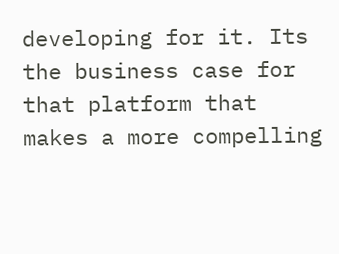developing for it. Its the business case for that platform that makes a more compelling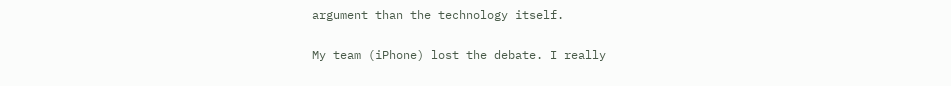argument than the technology itself.

My team (iPhone) lost the debate. I really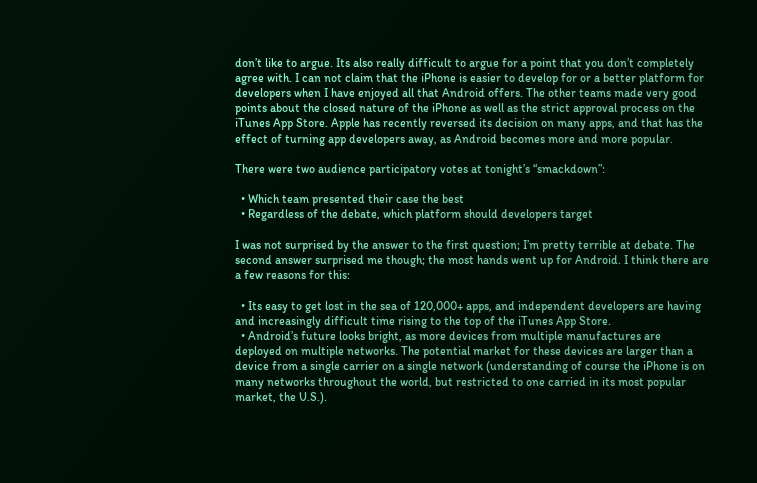don’t like to argue. Its also really difficult to argue for a point that you don’t completely agree with. I can not claim that the iPhone is easier to develop for or a better platform for developers when I have enjoyed all that Android offers. The other teams made very good points about the closed nature of the iPhone as well as the strict approval process on the iTunes App Store. Apple has recently reversed its decision on many apps, and that has the effect of turning app developers away, as Android becomes more and more popular.

There were two audience participatory votes at tonight’s “smackdown”:

  • Which team presented their case the best
  • Regardless of the debate, which platform should developers target

I was not surprised by the answer to the first question; I’m pretty terrible at debate. The second answer surprised me though; the most hands went up for Android. I think there are a few reasons for this:

  • Its easy to get lost in the sea of 120,000+ apps, and independent developers are having and increasingly difficult time rising to the top of the iTunes App Store.
  • Android’s future looks bright, as more devices from multiple manufactures are deployed on multiple networks. The potential market for these devices are larger than a device from a single carrier on a single network (understanding of course the iPhone is on many networks throughout the world, but restricted to one carried in its most popular market, the U.S.).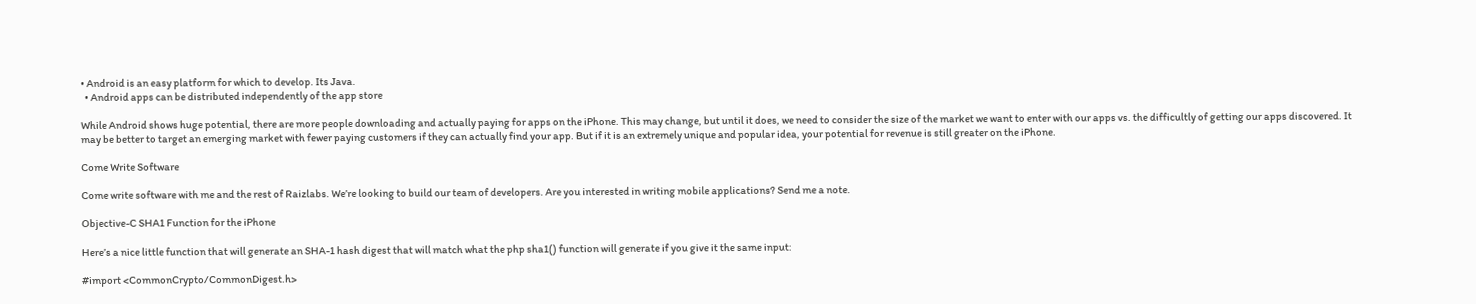• Android is an easy platform for which to develop. Its Java.
  • Android apps can be distributed independently of the app store

While Android shows huge potential, there are more people downloading and actually paying for apps on the iPhone. This may change, but until it does, we need to consider the size of the market we want to enter with our apps vs. the difficultly of getting our apps discovered. It may be better to target an emerging market with fewer paying customers if they can actually find your app. But if it is an extremely unique and popular idea, your potential for revenue is still greater on the iPhone.

Come Write Software

Come write software with me and the rest of Raizlabs. We’re looking to build our team of developers. Are you interested in writing mobile applications? Send me a note.

Objective-C SHA1 Function for the iPhone

Here’s a nice little function that will generate an SHA-1 hash digest that will match what the php sha1() function will generate if you give it the same input:

#import <CommonCrypto/CommonDigest.h>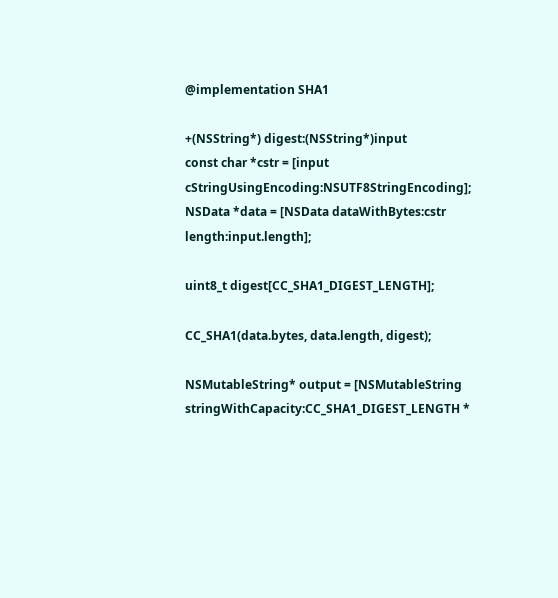@implementation SHA1

+(NSString*) digest:(NSString*)input
const char *cstr = [input cStringUsingEncoding:NSUTF8StringEncoding];
NSData *data = [NSData dataWithBytes:cstr length:input.length];

uint8_t digest[CC_SHA1_DIGEST_LENGTH];

CC_SHA1(data.bytes, data.length, digest);

NSMutableString* output = [NSMutableString stringWithCapacity:CC_SHA1_DIGEST_LENGTH *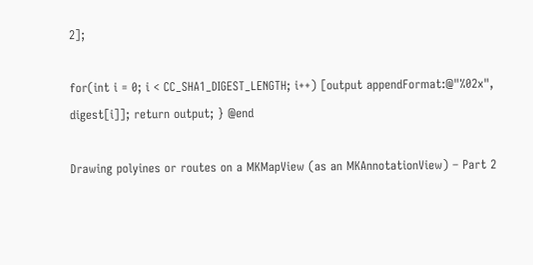2];

for(int i = 0; i < CC_SHA1_DIGEST_LENGTH; i++) [output appendFormat:@"%02x", digest[i]]; return output; } @end

Drawing polyines or routes on a MKMapView (as an MKAnnotationView) – Part 2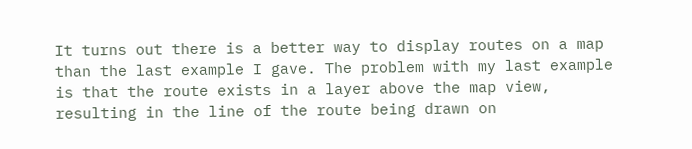It turns out there is a better way to display routes on a map than the last example I gave. The problem with my last example is that the route exists in a layer above the map view, resulting in the line of the route being drawn on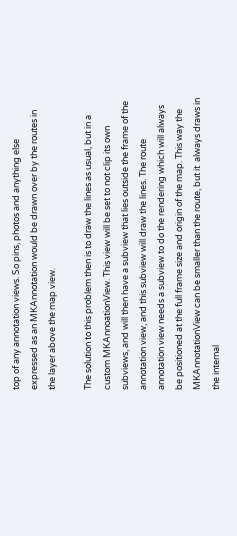top of any annotation views. So pins, photos and anything else expressed as an MKAnnotation would be drawn over by the routes in the layer above the map view.

The solution to this problem then is to draw the lines as usual, but in a custom MKAnnoationView. This view will be set to not clip its own subviews, and will then have a subview that lies outside the frame of the annotation view, and this subview will draw the lines. The route annotation view needs a subview to do the rendering which will always be positioned at the full frame size and origin of the map. This way the MKAnnotationView can be smaller than the route, but it  always draws in the internal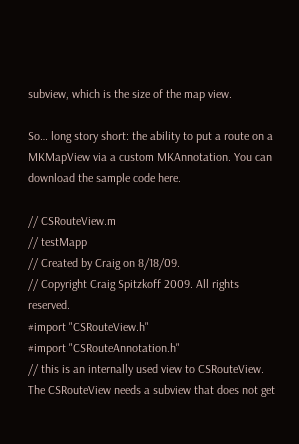subview, which is the size of the map view.

So… long story short: the ability to put a route on a MKMapView via a custom MKAnnotation. You can download the sample code here.

// CSRouteView.m
// testMapp
// Created by Craig on 8/18/09.
// Copyright Craig Spitzkoff 2009. All rights reserved.
#import "CSRouteView.h"
#import "CSRouteAnnotation.h"
// this is an internally used view to CSRouteView. The CSRouteView needs a subview that does not get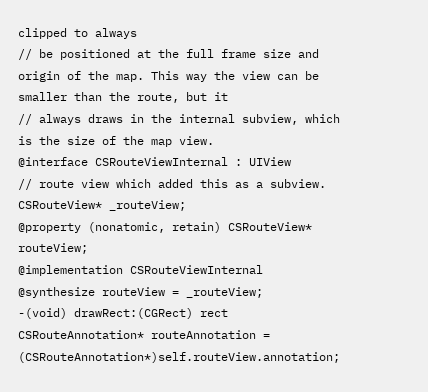clipped to always
// be positioned at the full frame size and origin of the map. This way the view can be smaller than the route, but it
// always draws in the internal subview, which is the size of the map view.
@interface CSRouteViewInternal : UIView
// route view which added this as a subview.
CSRouteView* _routeView;
@property (nonatomic, retain) CSRouteView* routeView;
@implementation CSRouteViewInternal
@synthesize routeView = _routeView;
-(void) drawRect:(CGRect) rect
CSRouteAnnotation* routeAnnotation = (CSRouteAnnotation*)self.routeView.annotation;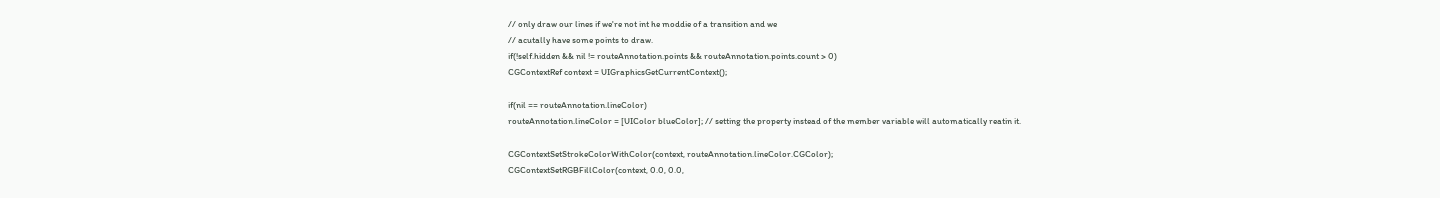// only draw our lines if we're not int he moddie of a transition and we
// acutally have some points to draw.
if(!self.hidden && nil != routeAnnotation.points && routeAnnotation.points.count > 0)
CGContextRef context = UIGraphicsGetCurrentContext();

if(nil == routeAnnotation.lineColor)
routeAnnotation.lineColor = [UIColor blueColor]; // setting the property instead of the member variable will automatically reatin it.

CGContextSetStrokeColorWithColor(context, routeAnnotation.lineColor.CGColor);
CGContextSetRGBFillColor(context, 0.0, 0.0,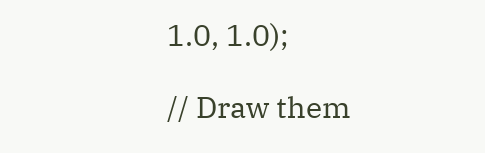1.0, 1.0);

// Draw them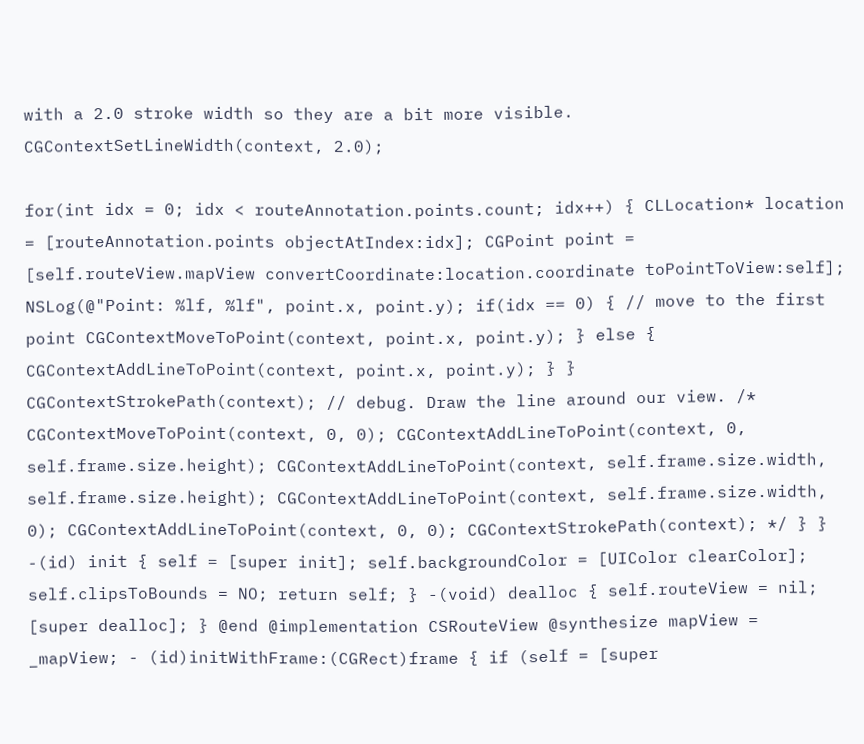with a 2.0 stroke width so they are a bit more visible.
CGContextSetLineWidth(context, 2.0);

for(int idx = 0; idx < routeAnnotation.points.count; idx++) { CLLocation* location = [routeAnnotation.points objectAtIndex:idx]; CGPoint point = [self.routeView.mapView convertCoordinate:location.coordinate toPointToView:self]; NSLog(@"Point: %lf, %lf", point.x, point.y); if(idx == 0) { // move to the first point CGContextMoveToPoint(context, point.x, point.y); } else { CGContextAddLineToPoint(context, point.x, point.y); } } CGContextStrokePath(context); // debug. Draw the line around our view. /* CGContextMoveToPoint(context, 0, 0); CGContextAddLineToPoint(context, 0, self.frame.size.height); CGContextAddLineToPoint(context, self.frame.size.width, self.frame.size.height); CGContextAddLineToPoint(context, self.frame.size.width, 0); CGContextAddLineToPoint(context, 0, 0); CGContextStrokePath(context); */ } } -(id) init { self = [super init]; self.backgroundColor = [UIColor clearColor]; self.clipsToBounds = NO; return self; } -(void) dealloc { self.routeView = nil; [super dealloc]; } @end @implementation CSRouteView @synthesize mapView = _mapView; - (id)initWithFrame:(CGRect)frame { if (self = [super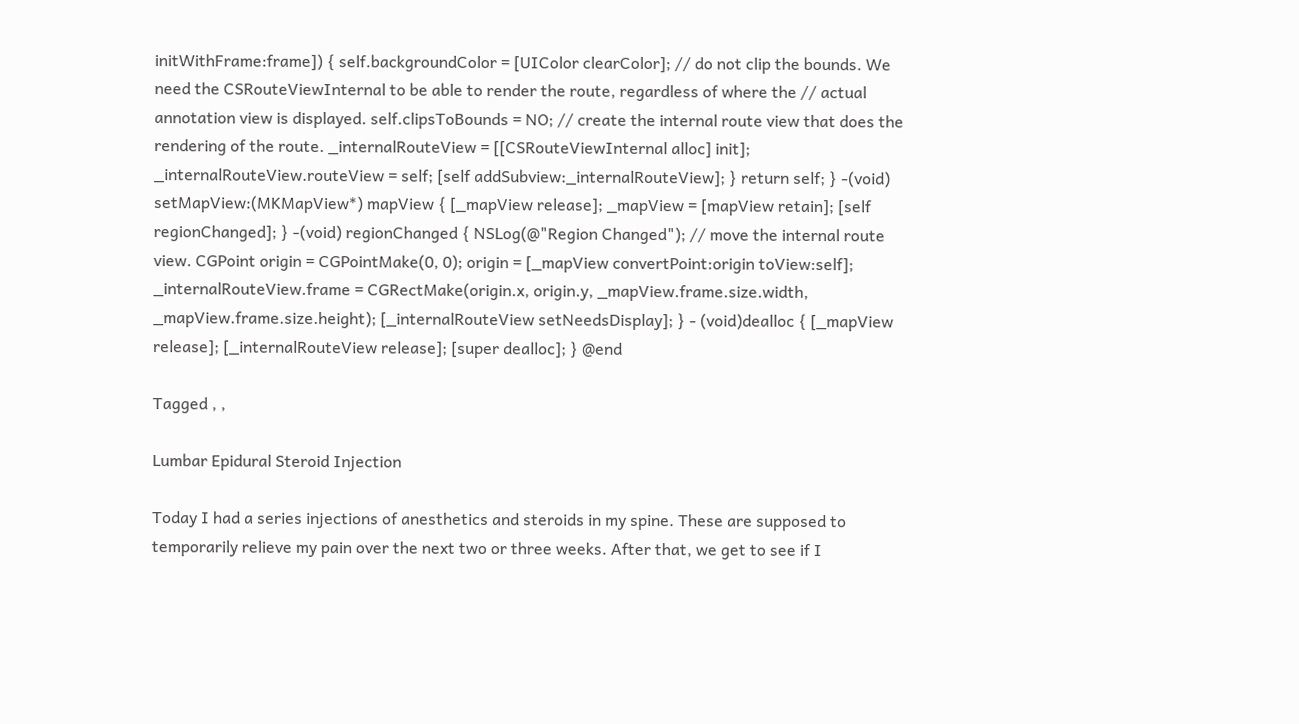initWithFrame:frame]) { self.backgroundColor = [UIColor clearColor]; // do not clip the bounds. We need the CSRouteViewInternal to be able to render the route, regardless of where the // actual annotation view is displayed. self.clipsToBounds = NO; // create the internal route view that does the rendering of the route. _internalRouteView = [[CSRouteViewInternal alloc] init]; _internalRouteView.routeView = self; [self addSubview:_internalRouteView]; } return self; } -(void) setMapView:(MKMapView*) mapView { [_mapView release]; _mapView = [mapView retain]; [self regionChanged]; } -(void) regionChanged { NSLog(@"Region Changed"); // move the internal route view. CGPoint origin = CGPointMake(0, 0); origin = [_mapView convertPoint:origin toView:self]; _internalRouteView.frame = CGRectMake(origin.x, origin.y, _mapView.frame.size.width, _mapView.frame.size.height); [_internalRouteView setNeedsDisplay]; } - (void)dealloc { [_mapView release]; [_internalRouteView release]; [super dealloc]; } @end

Tagged , ,

Lumbar Epidural Steroid Injection

Today I had a series injections of anesthetics and steroids in my spine. These are supposed to temporarily relieve my pain over the next two or three weeks. After that, we get to see if I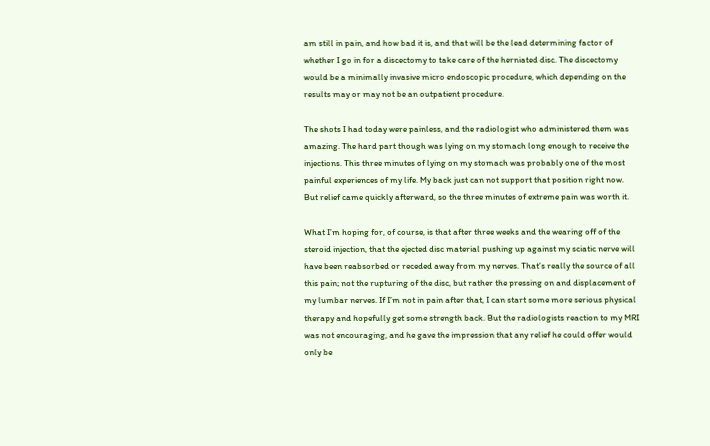am still in pain, and how bad it is, and that will be the lead determining factor of whether I go in for a discectomy to take care of the herniated disc. The discectomy would be a minimally invasive micro endoscopic procedure, which depending on the results may or may not be an outpatient procedure.

The shots I had today were painless, and the radiologist who administered them was amazing. The hard part though was lying on my stomach long enough to receive the injections. This three minutes of lying on my stomach was probably one of the most painful experiences of my life. My back just can not support that position right now. But relief came quickly afterward, so the three minutes of extreme pain was worth it.

What I’m hoping for, of course, is that after three weeks and the wearing off of the steroid injection, that the ejected disc material pushing up against my sciatic nerve will have been reabsorbed or receded away from my nerves. That’s really the source of all this pain; not the rupturing of the disc, but rather the pressing on and displacement of my lumbar nerves. If I’m not in pain after that, I can start some more serious physical therapy and hopefully get some strength back. But the radiologists reaction to my MRI was not encouraging, and he gave the impression that any relief he could offer would only be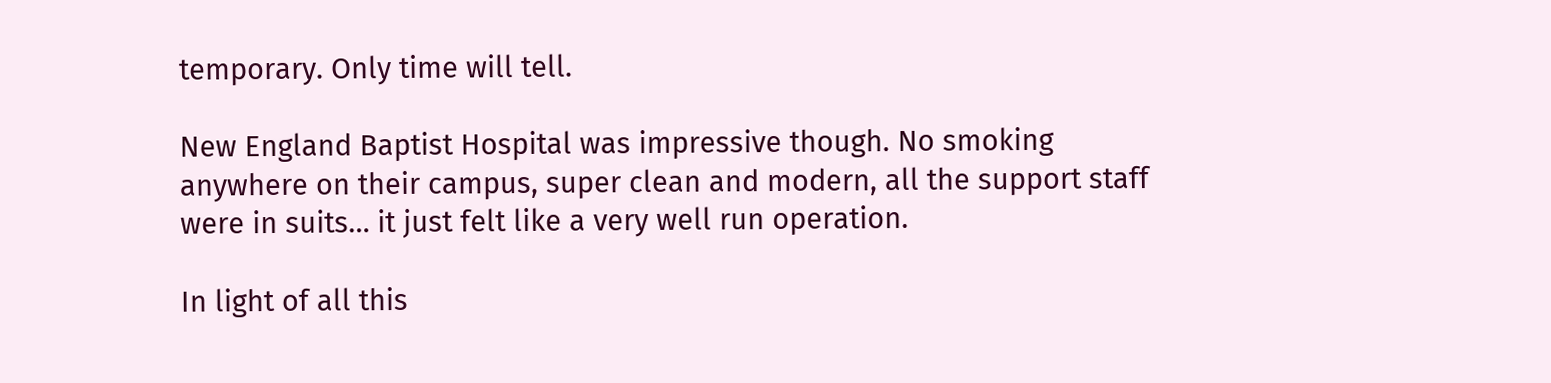temporary. Only time will tell.

New England Baptist Hospital was impressive though. No smoking anywhere on their campus, super clean and modern, all the support staff were in suits… it just felt like a very well run operation.

In light of all this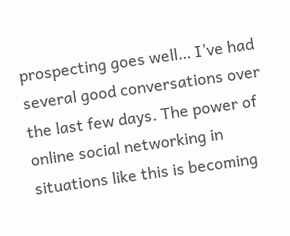prospecting goes well… I’ve had several good conversations over the last few days. The power of online social networking in situations like this is becoming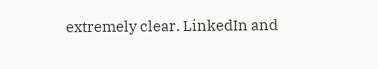extremely clear. LinkedIn and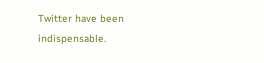Twitter have been indispensable.